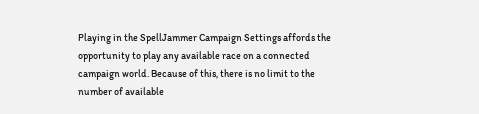Playing in the SpellJammer Campaign Settings affords the opportunity to play any available race on a connected campaign world. Because of this, there is no limit to the number of available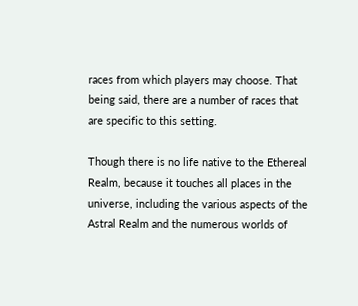races from which players may choose. That being said, there are a number of races that are specific to this setting.

Though there is no life native to the Ethereal Realm, because it touches all places in the universe, including the various aspects of the Astral Realm and the numerous worlds of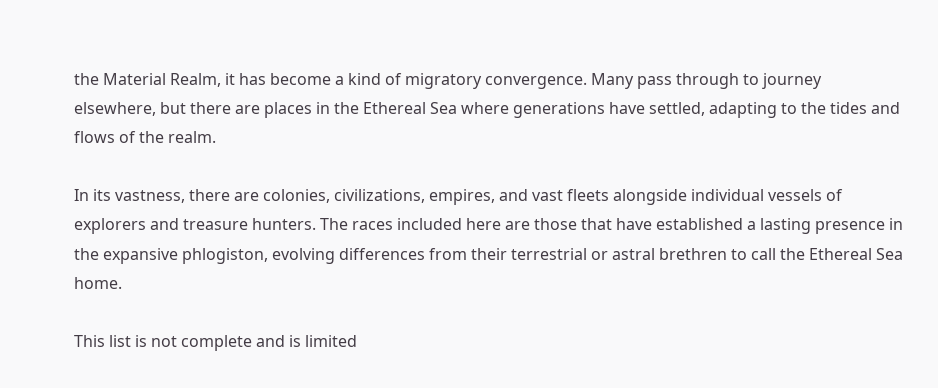the Material Realm, it has become a kind of migratory convergence. Many pass through to journey elsewhere, but there are places in the Ethereal Sea where generations have settled, adapting to the tides and flows of the realm.

In its vastness, there are colonies, civilizations, empires, and vast fleets alongside individual vessels of explorers and treasure hunters. The races included here are those that have established a lasting presence in the expansive phlogiston, evolving differences from their terrestrial or astral brethren to call the Ethereal Sea home.

This list is not complete and is limited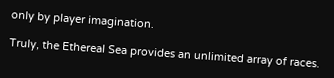only by player imagination.

Truly, the Ethereal Sea provides an unlimited array of races.